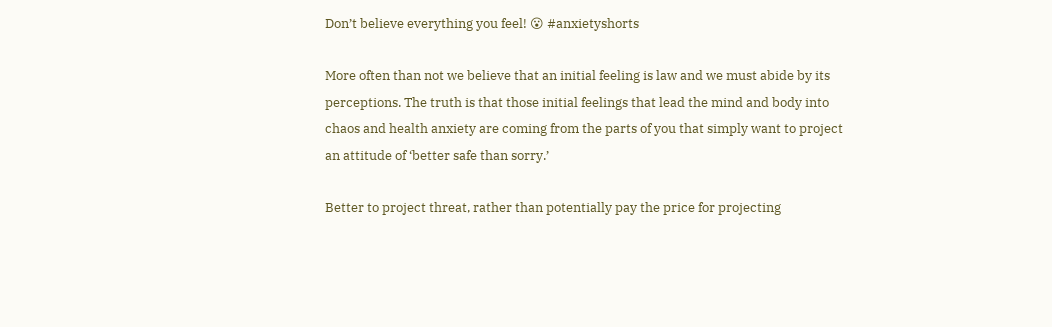Don’t believe everything you feel! 😮 #anxietyshorts

More often than not we believe that an initial feeling is law and we must abide by its perceptions. The truth is that those initial feelings that lead the mind and body into chaos and health anxiety are coming from the parts of you that simply want to project an attitude of ‘better safe than sorry.’

Better to project threat, rather than potentially pay the price for projecting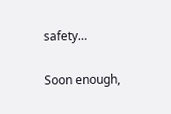safety…

Soon enough,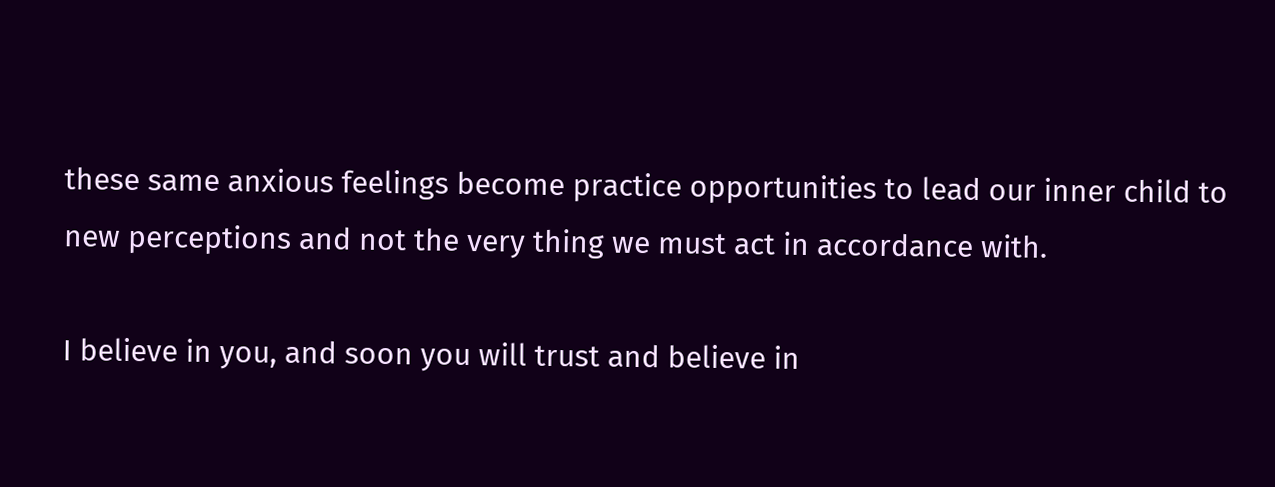these same anxious feelings become practice opportunities to lead our inner child to new perceptions and not the very thing we must act in accordance with.

I believe in you, and soon you will trust and believe in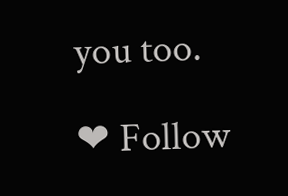you too.

❤ Follow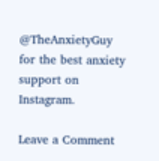@TheAnxietyGuy for the best anxiety support on Instagram.

Leave a Comment